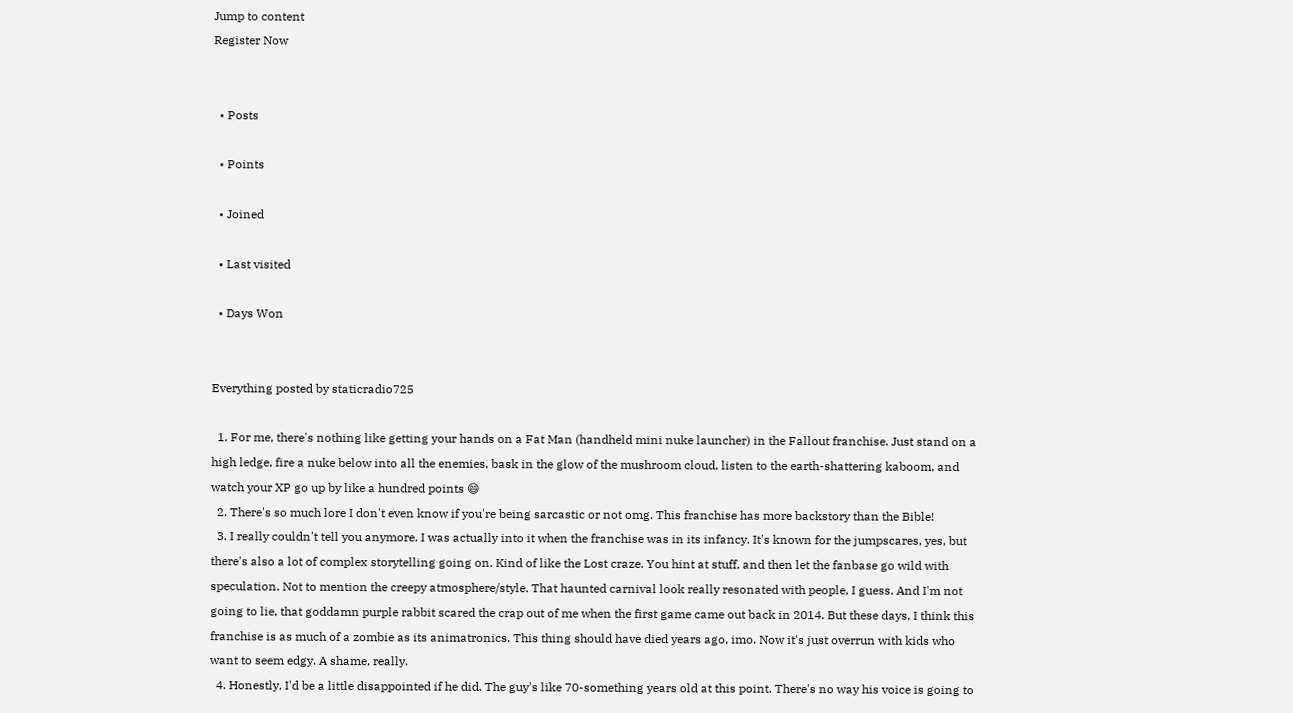Jump to content
Register Now


  • Posts

  • Points

  • Joined

  • Last visited

  • Days Won


Everything posted by staticradio725

  1. For me, there's nothing like getting your hands on a Fat Man (handheld mini nuke launcher) in the Fallout franchise. Just stand on a high ledge, fire a nuke below into all the enemies, bask in the glow of the mushroom cloud, listen to the earth-shattering kaboom, and watch your XP go up by like a hundred points 😄
  2. There's so much lore I don't even know if you're being sarcastic or not omg. This franchise has more backstory than the Bible!
  3. I really couldn't tell you anymore. I was actually into it when the franchise was in its infancy. It's known for the jumpscares, yes, but there's also a lot of complex storytelling going on. Kind of like the Lost craze. You hint at stuff, and then let the fanbase go wild with speculation. Not to mention the creepy atmosphere/style. That haunted carnival look really resonated with people, I guess. And I'm not going to lie, that goddamn purple rabbit scared the crap out of me when the first game came out back in 2014. But these days, I think this franchise is as much of a zombie as its animatronics. This thing should have died years ago, imo. Now it's just overrun with kids who want to seem edgy. A shame, really.
  4. Honestly, I'd be a little disappointed if he did. The guy's like 70-something years old at this point. There's no way his voice is going to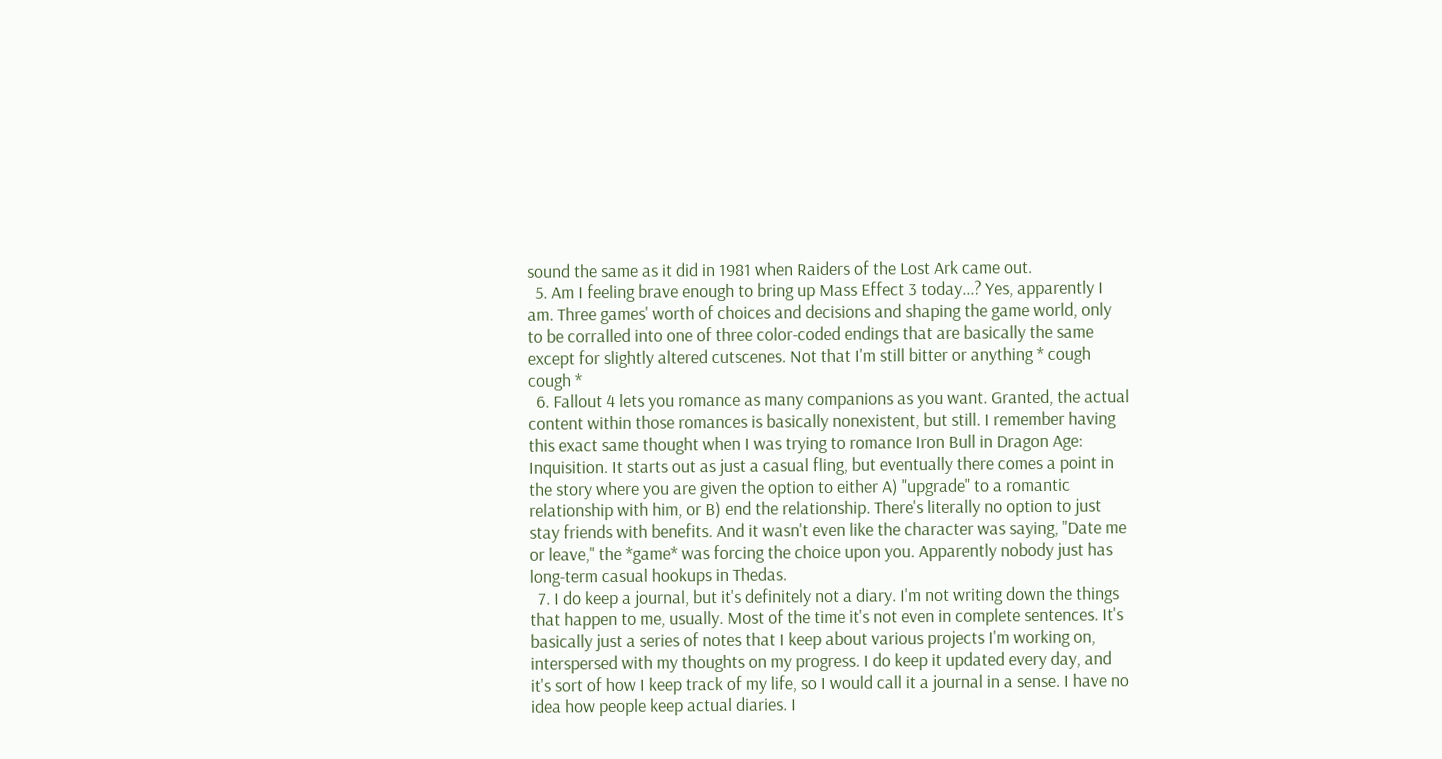sound the same as it did in 1981 when Raiders of the Lost Ark came out.
  5. Am I feeling brave enough to bring up Mass Effect 3 today...? Yes, apparently I am. Three games' worth of choices and decisions and shaping the game world, only to be corralled into one of three color-coded endings that are basically the same except for slightly altered cutscenes. Not that I'm still bitter or anything * cough cough *
  6. Fallout 4 lets you romance as many companions as you want. Granted, the actual content within those romances is basically nonexistent, but still. I remember having this exact same thought when I was trying to romance Iron Bull in Dragon Age: Inquisition. It starts out as just a casual fling, but eventually there comes a point in the story where you are given the option to either A) "upgrade" to a romantic relationship with him, or B) end the relationship. There's literally no option to just stay friends with benefits. And it wasn't even like the character was saying, "Date me or leave," the *game* was forcing the choice upon you. Apparently nobody just has long-term casual hookups in Thedas.
  7. I do keep a journal, but it's definitely not a diary. I'm not writing down the things that happen to me, usually. Most of the time it's not even in complete sentences. It's basically just a series of notes that I keep about various projects I'm working on, interspersed with my thoughts on my progress. I do keep it updated every day, and it's sort of how I keep track of my life, so I would call it a journal in a sense. I have no idea how people keep actual diaries. I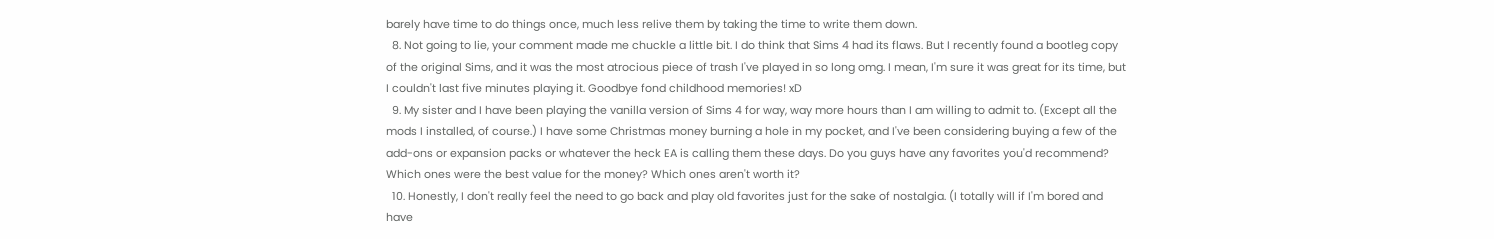barely have time to do things once, much less relive them by taking the time to write them down.
  8. Not going to lie, your comment made me chuckle a little bit. I do think that Sims 4 had its flaws. But I recently found a bootleg copy of the original Sims, and it was the most atrocious piece of trash I've played in so long omg. I mean, I'm sure it was great for its time, but I couldn't last five minutes playing it. Goodbye fond childhood memories! xD
  9. My sister and I have been playing the vanilla version of Sims 4 for way, way more hours than I am willing to admit to. (Except all the mods I installed, of course.) I have some Christmas money burning a hole in my pocket, and I've been considering buying a few of the add-ons or expansion packs or whatever the heck EA is calling them these days. Do you guys have any favorites you'd recommend? Which ones were the best value for the money? Which ones aren't worth it?
  10. Honestly, I don't really feel the need to go back and play old favorites just for the sake of nostalgia. (I totally will if I'm bored and have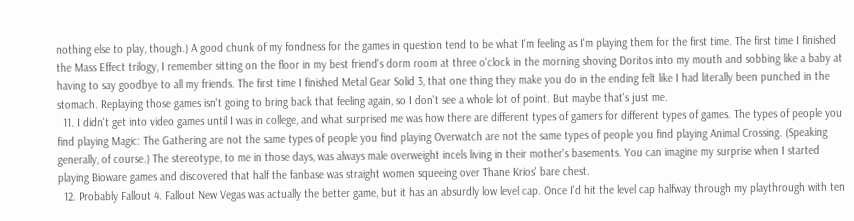nothing else to play, though.) A good chunk of my fondness for the games in question tend to be what I'm feeling as I'm playing them for the first time. The first time I finished the Mass Effect trilogy, I remember sitting on the floor in my best friend's dorm room at three o'clock in the morning shoving Doritos into my mouth and sobbing like a baby at having to say goodbye to all my friends. The first time I finished Metal Gear Solid 3, that one thing they make you do in the ending felt like I had literally been punched in the stomach. Replaying those games isn't going to bring back that feeling again, so I don't see a whole lot of point. But maybe that's just me.
  11. I didn't get into video games until I was in college, and what surprised me was how there are different types of gamers for different types of games. The types of people you find playing Magic: The Gathering are not the same types of people you find playing Overwatch are not the same types of people you find playing Animal Crossing. (Speaking generally, of course.) The stereotype, to me in those days, was always male overweight incels living in their mother's basements. You can imagine my surprise when I started playing Bioware games and discovered that half the fanbase was straight women squeeing over Thane Krios' bare chest.
  12. Probably Fallout 4. Fallout New Vegas was actually the better game, but it has an absurdly low level cap. Once I'd hit the level cap halfway through my playthrough with ten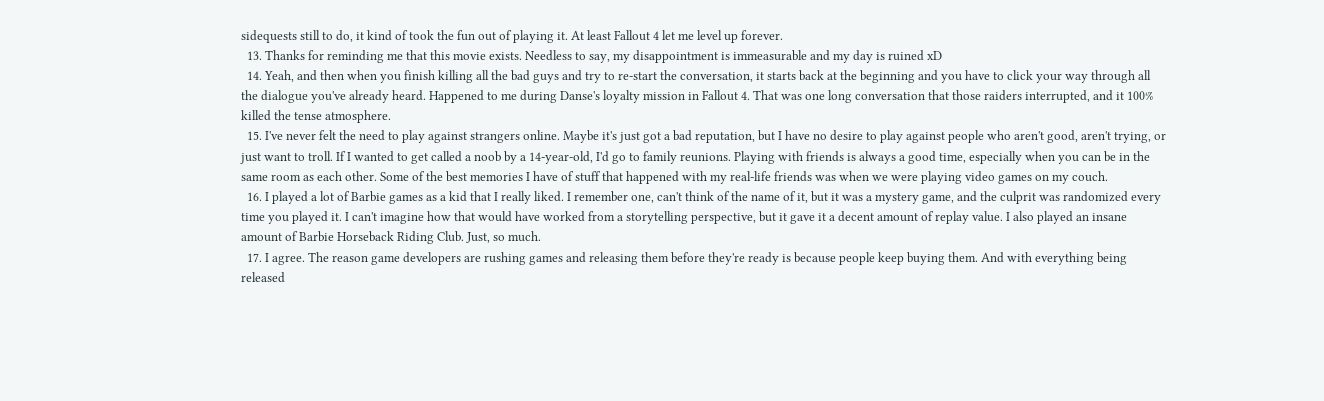sidequests still to do, it kind of took the fun out of playing it. At least Fallout 4 let me level up forever.
  13. Thanks for reminding me that this movie exists. Needless to say, my disappointment is immeasurable and my day is ruined xD
  14. Yeah, and then when you finish killing all the bad guys and try to re-start the conversation, it starts back at the beginning and you have to click your way through all the dialogue you've already heard. Happened to me during Danse's loyalty mission in Fallout 4. That was one long conversation that those raiders interrupted, and it 100% killed the tense atmosphere.
  15. I've never felt the need to play against strangers online. Maybe it's just got a bad reputation, but I have no desire to play against people who aren't good, aren't trying, or just want to troll. If I wanted to get called a noob by a 14-year-old, I'd go to family reunions. Playing with friends is always a good time, especially when you can be in the same room as each other. Some of the best memories I have of stuff that happened with my real-life friends was when we were playing video games on my couch.
  16. I played a lot of Barbie games as a kid that I really liked. I remember one, can't think of the name of it, but it was a mystery game, and the culprit was randomized every time you played it. I can't imagine how that would have worked from a storytelling perspective, but it gave it a decent amount of replay value. I also played an insane amount of Barbie Horseback Riding Club. Just, so much.
  17. I agree. The reason game developers are rushing games and releasing them before they're ready is because people keep buying them. And with everything being released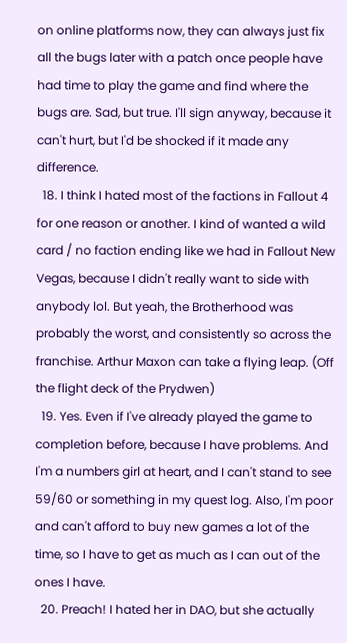on online platforms now, they can always just fix all the bugs later with a patch once people have had time to play the game and find where the bugs are. Sad, but true. I'll sign anyway, because it can't hurt, but I'd be shocked if it made any difference.
  18. I think I hated most of the factions in Fallout 4 for one reason or another. I kind of wanted a wild card / no faction ending like we had in Fallout New Vegas, because I didn't really want to side with anybody lol. But yeah, the Brotherhood was probably the worst, and consistently so across the franchise. Arthur Maxon can take a flying leap. (Off the flight deck of the Prydwen)
  19. Yes. Even if I've already played the game to completion before, because I have problems. And I'm a numbers girl at heart, and I can't stand to see 59/60 or something in my quest log. Also, I'm poor and can't afford to buy new games a lot of the time, so I have to get as much as I can out of the ones I have.
  20. Preach! I hated her in DAO, but she actually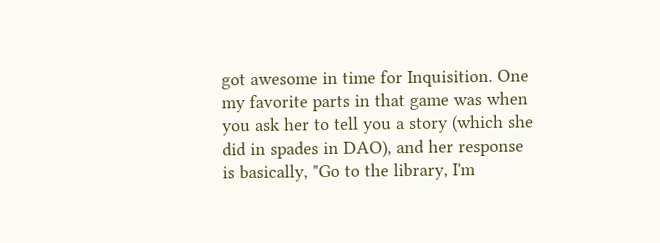got awesome in time for Inquisition. One my favorite parts in that game was when you ask her to tell you a story (which she did in spades in DAO), and her response is basically, "Go to the library, I'm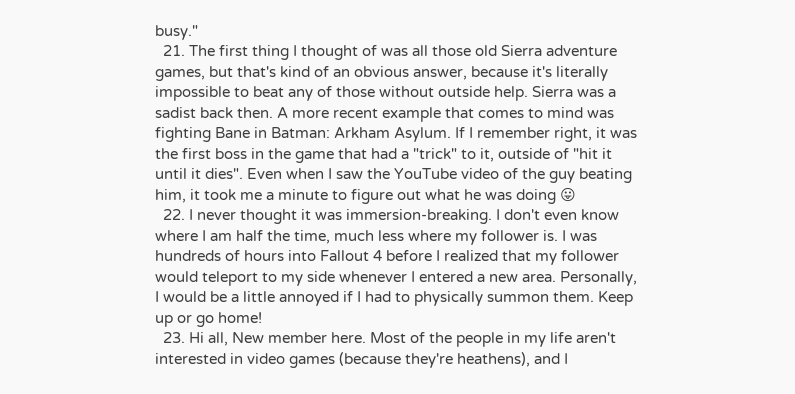busy."
  21. The first thing I thought of was all those old Sierra adventure games, but that's kind of an obvious answer, because it's literally impossible to beat any of those without outside help. Sierra was a sadist back then. A more recent example that comes to mind was fighting Bane in Batman: Arkham Asylum. If I remember right, it was the first boss in the game that had a "trick" to it, outside of "hit it until it dies". Even when I saw the YouTube video of the guy beating him, it took me a minute to figure out what he was doing 😛
  22. I never thought it was immersion-breaking. I don't even know where I am half the time, much less where my follower is. I was hundreds of hours into Fallout 4 before I realized that my follower would teleport to my side whenever I entered a new area. Personally, I would be a little annoyed if I had to physically summon them. Keep up or go home!
  23. Hi all, New member here. Most of the people in my life aren't interested in video games (because they're heathens), and I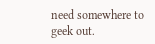need somewhere to geek out.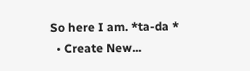So here I am. *ta-da *
  • Create New...